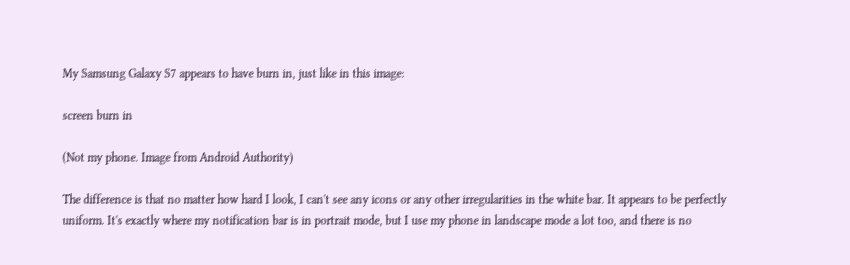My Samsung Galaxy S7 appears to have burn in, just like in this image:

screen burn in

(Not my phone. Image from Android Authority)

The difference is that no matter how hard I look, I can't see any icons or any other irregularities in the white bar. It appears to be perfectly uniform. It's exactly where my notification bar is in portrait mode, but I use my phone in landscape mode a lot too, and there is no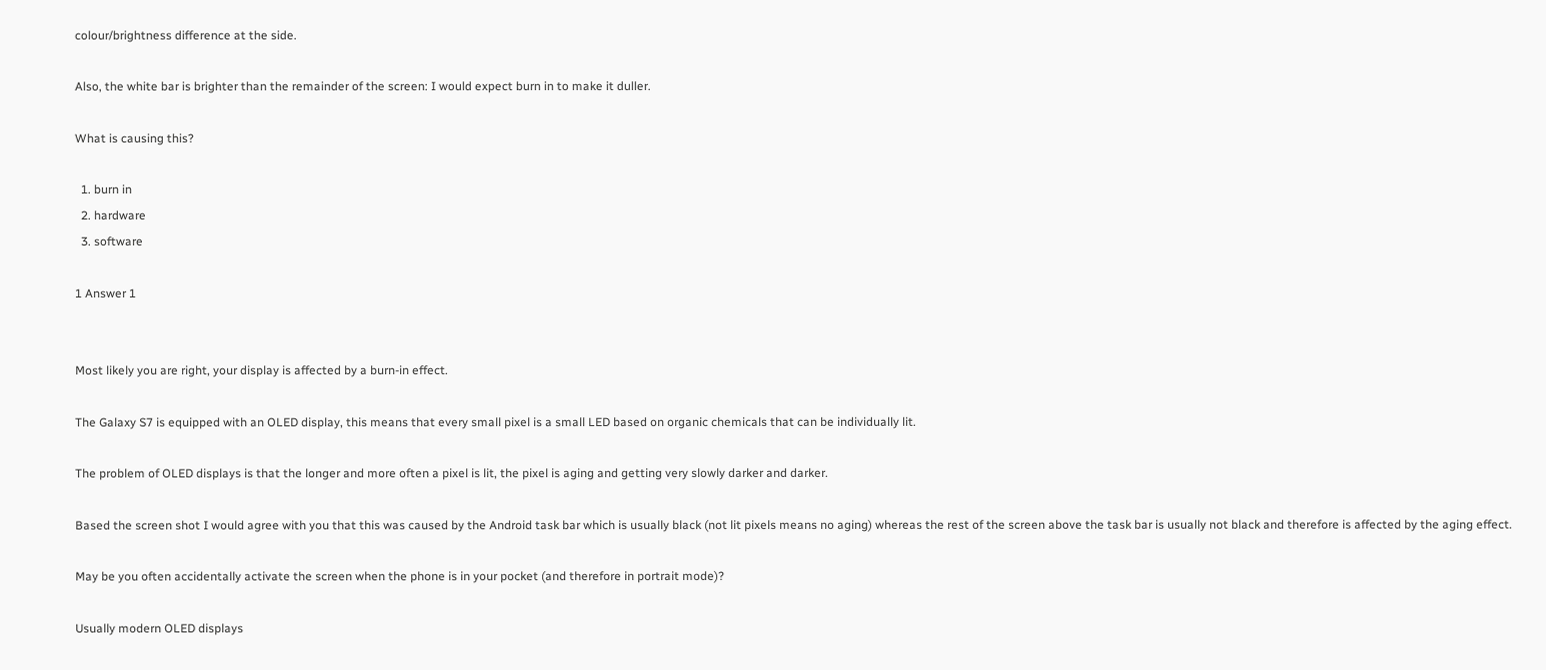colour/brightness difference at the side.

Also, the white bar is brighter than the remainder of the screen: I would expect burn in to make it duller.

What is causing this?

  1. burn in
  2. hardware
  3. software

1 Answer 1


Most likely you are right, your display is affected by a burn-in effect.

The Galaxy S7 is equipped with an OLED display, this means that every small pixel is a small LED based on organic chemicals that can be individually lit.

The problem of OLED displays is that the longer and more often a pixel is lit, the pixel is aging and getting very slowly darker and darker.

Based the screen shot I would agree with you that this was caused by the Android task bar which is usually black (not lit pixels means no aging) whereas the rest of the screen above the task bar is usually not black and therefore is affected by the aging effect.

May be you often accidentally activate the screen when the phone is in your pocket (and therefore in portrait mode)?

Usually modern OLED displays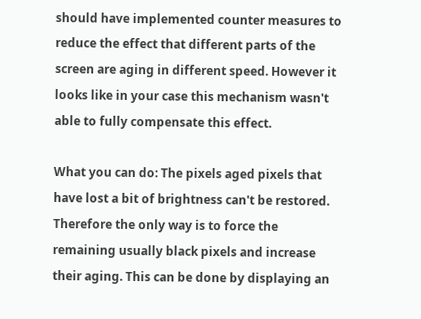should have implemented counter measures to reduce the effect that different parts of the screen are aging in different speed. However it looks like in your case this mechanism wasn't able to fully compensate this effect.

What you can do: The pixels aged pixels that have lost a bit of brightness can't be restored. Therefore the only way is to force the remaining usually black pixels and increase their aging. This can be done by displaying an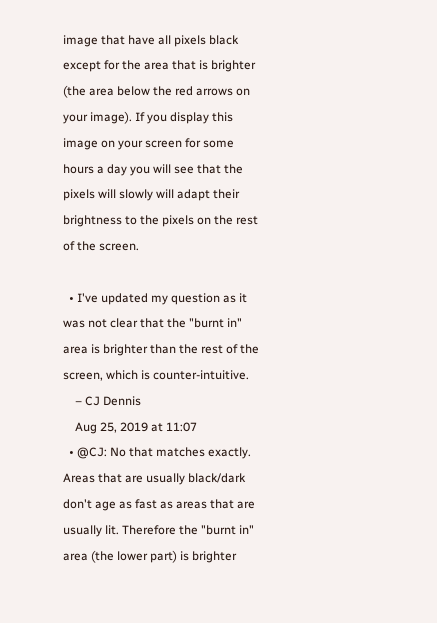image that have all pixels black except for the area that is brighter (the area below the red arrows on your image). If you display this image on your screen for some hours a day you will see that the pixels will slowly will adapt their brightness to the pixels on the rest of the screen.

  • I've updated my question as it was not clear that the "burnt in" area is brighter than the rest of the screen, which is counter-intuitive.
    – CJ Dennis
    Aug 25, 2019 at 11:07
  • @CJ: No that matches exactly. Areas that are usually black/dark don't age as fast as areas that are usually lit. Therefore the "burnt in" area (the lower part) is brighter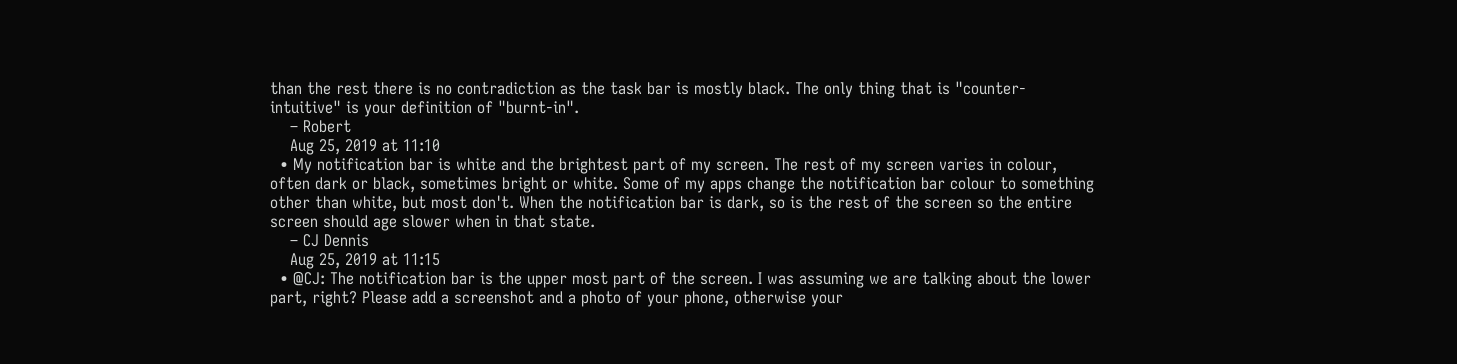than the rest there is no contradiction as the task bar is mostly black. The only thing that is "counter-intuitive" is your definition of "burnt-in".
    – Robert
    Aug 25, 2019 at 11:10
  • My notification bar is white and the brightest part of my screen. The rest of my screen varies in colour, often dark or black, sometimes bright or white. Some of my apps change the notification bar colour to something other than white, but most don't. When the notification bar is dark, so is the rest of the screen so the entire screen should age slower when in that state.
    – CJ Dennis
    Aug 25, 2019 at 11:15
  • @CJ: The notification bar is the upper most part of the screen. I was assuming we are talking about the lower part, right? Please add a screenshot and a photo of your phone, otherwise your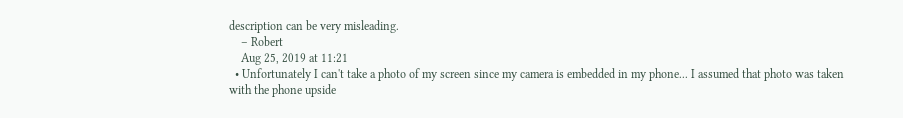description can be very misleading.
    – Robert
    Aug 25, 2019 at 11:21
  • Unfortunately I can't take a photo of my screen since my camera is embedded in my phone... I assumed that photo was taken with the phone upside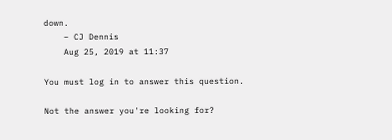down.
    – CJ Dennis
    Aug 25, 2019 at 11:37

You must log in to answer this question.

Not the answer you're looking for?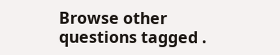Browse other questions tagged .